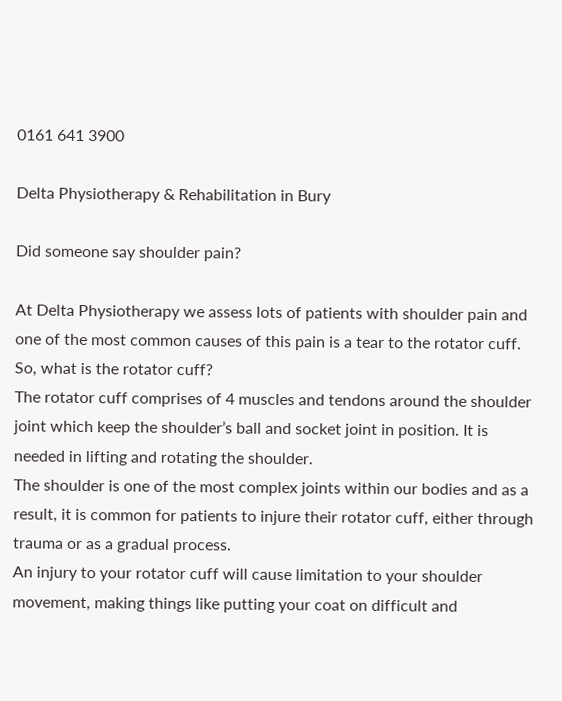0161 641 3900

Delta Physiotherapy & Rehabilitation in Bury

Did someone say shoulder pain?

At Delta Physiotherapy we assess lots of patients with shoulder pain and one of the most common causes of this pain is a tear to the rotator cuff. So, what is the rotator cuff?
The rotator cuff comprises of 4 muscles and tendons around the shoulder joint which keep the shoulder’s ball and socket joint in position. It is needed in lifting and rotating the shoulder.
The shoulder is one of the most complex joints within our bodies and as a result, it is common for patients to injure their rotator cuff, either through trauma or as a gradual process.
An injury to your rotator cuff will cause limitation to your shoulder movement, making things like putting your coat on difficult and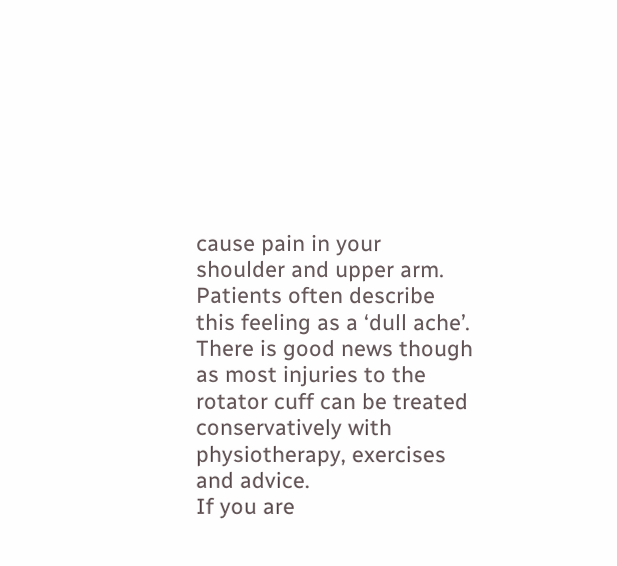cause pain in your shoulder and upper arm. Patients often describe this feeling as a ‘dull ache’.
There is good news though as most injuries to the rotator cuff can be treated conservatively with physiotherapy, exercises and advice.
If you are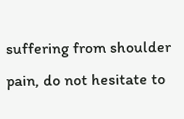suffering from shoulder pain, do not hesitate to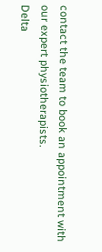contact the team to book an appointment with our expert physiotherapists.
Delta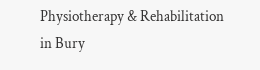Physiotherapy & Rehabilitation in Bury